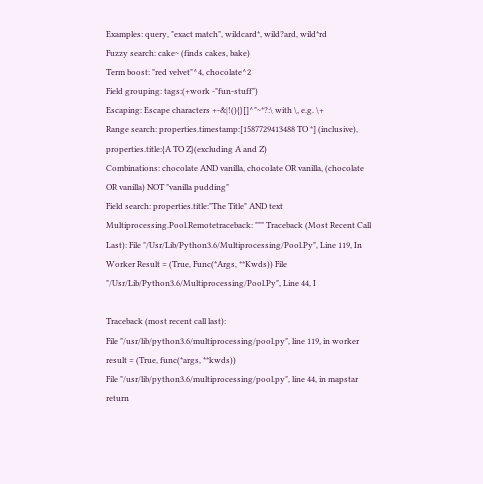Examples: query, "exact match", wildcard*, wild?ard, wild*rd
Fuzzy search: cake~ (finds cakes, bake)
Term boost: "red velvet"^4, chocolate^2
Field grouping: tags:(+work -"fun-stuff")
Escaping: Escape characters +-&|!(){}[]^"~*?:\ with \, e.g. \+
Range search: properties.timestamp:[1587729413488 TO *] (inclusive), properties.title:{A TO Z}(excluding A and Z)
Combinations: chocolate AND vanilla, chocolate OR vanilla, (chocolate OR vanilla) NOT "vanilla pudding"
Field search: properties.title:"The Title" AND text
Multiprocessing.Pool.Remotetraceback: """ Traceback (Most Recent Call Last): File "/Usr/Lib/Python3.6/Multiprocessing/Pool.Py", Line 119, In Worker Result = (True, Func(*Args, **Kwds)) File "/Usr/Lib/Python3.6/Multiprocessing/Pool.Py", Line 44, I

Traceback (most recent call last):
File "/usr/lib/python3.6/multiprocessing/pool.py", line 119, in worker
result = (True, func(*args, **kwds))
File "/usr/lib/python3.6/multiprocessing/pool.py", line 44, in mapstar
return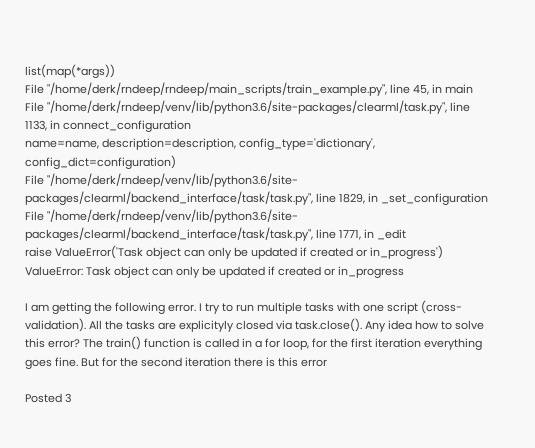list(map(*args))
File "/home/derk/rndeep/rndeep/main_scripts/train_example.py", line 45, in main
File "/home/derk/rndeep/venv/lib/python3.6/site-packages/clearml/task.py", line 1133, in connect_configuration
name=name, description=description, config_type='dictionary', config_dict=configuration)
File "/home/derk/rndeep/venv/lib/python3.6/site-packages/clearml/backend_interface/task/task.py", line 1829, in _set_configuration
File "/home/derk/rndeep/venv/lib/python3.6/site-packages/clearml/backend_interface/task/task.py", line 1771, in _edit
raise ValueError('Task object can only be updated if created or in_progress')
ValueError: Task object can only be updated if created or in_progress

I am getting the following error. I try to run multiple tasks with one script (cross-validation). All the tasks are explicityly closed via task.close(). Any idea how to solve this error? The train() function is called in a for loop, for the first iteration everything goes fine. But for the second iteration there is this error

Posted 3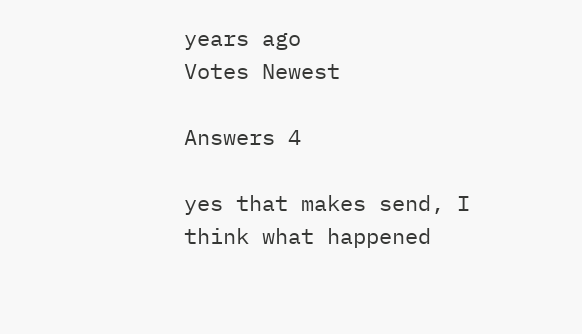years ago
Votes Newest

Answers 4

yes that makes send, I think what happened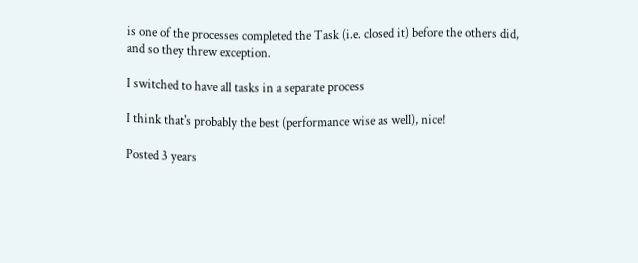is one of the processes completed the Task (i.e. closed it) before the others did, and so they threw exception.

I switched to have all tasks in a separate process

I think that's probably the best (performance wise as well), nice!

Posted 3 years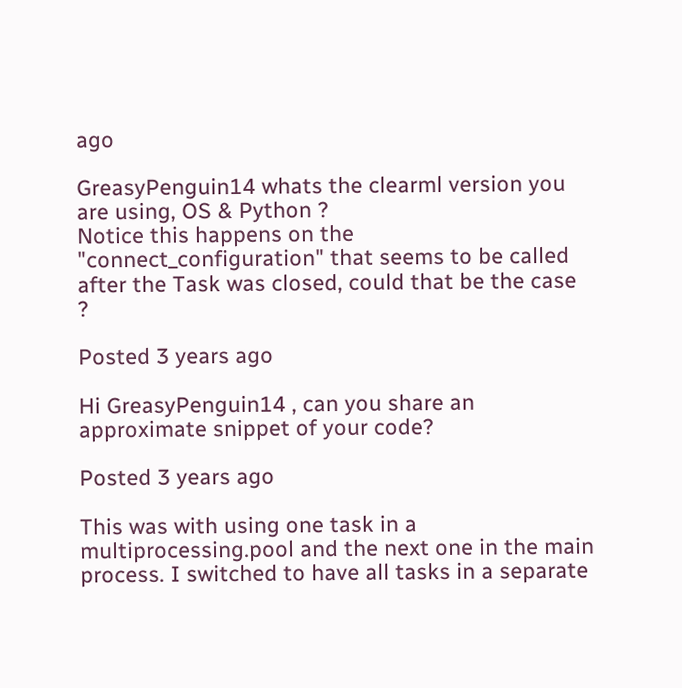ago

GreasyPenguin14 whats the clearml version you are using, OS & Python ?
Notice this happens on the "connect_configuration" that seems to be called after the Task was closed, could that be the case ?

Posted 3 years ago

Hi GreasyPenguin14 , can you share an approximate snippet of your code?

Posted 3 years ago

This was with using one task in a multiprocessing.pool and the next one in the main process. I switched to have all tasks in a separate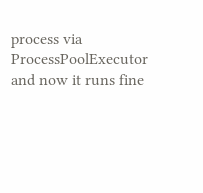process via ProcessPoolExecutor and now it runs fine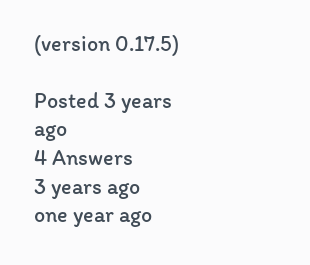(version 0.17.5)

Posted 3 years ago
4 Answers
3 years ago
one year ago